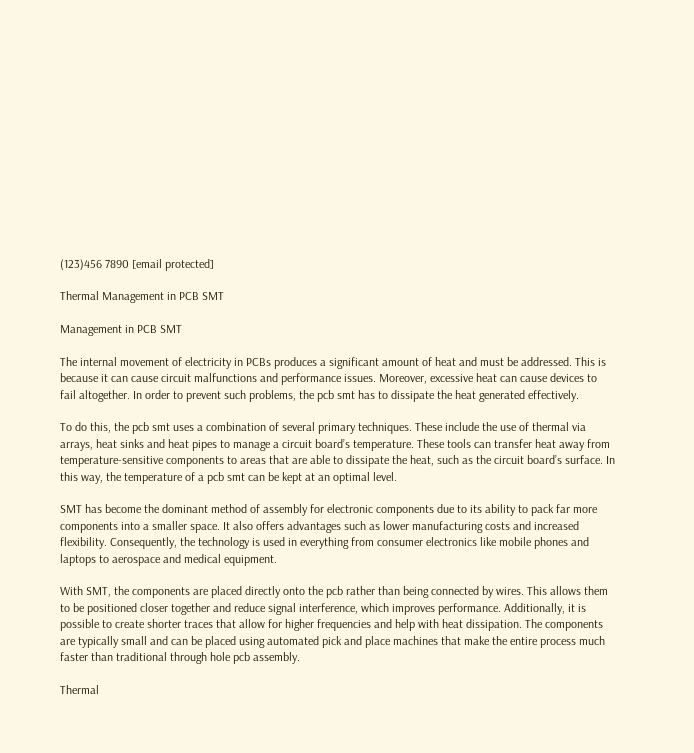(123)456 7890 [email protected]

Thermal Management in PCB SMT

Management in PCB SMT

The internal movement of electricity in PCBs produces a significant amount of heat and must be addressed. This is because it can cause circuit malfunctions and performance issues. Moreover, excessive heat can cause devices to fail altogether. In order to prevent such problems, the pcb smt has to dissipate the heat generated effectively.

To do this, the pcb smt uses a combination of several primary techniques. These include the use of thermal via arrays, heat sinks and heat pipes to manage a circuit board’s temperature. These tools can transfer heat away from temperature-sensitive components to areas that are able to dissipate the heat, such as the circuit board’s surface. In this way, the temperature of a pcb smt can be kept at an optimal level.

SMT has become the dominant method of assembly for electronic components due to its ability to pack far more components into a smaller space. It also offers advantages such as lower manufacturing costs and increased flexibility. Consequently, the technology is used in everything from consumer electronics like mobile phones and laptops to aerospace and medical equipment.

With SMT, the components are placed directly onto the pcb rather than being connected by wires. This allows them to be positioned closer together and reduce signal interference, which improves performance. Additionally, it is possible to create shorter traces that allow for higher frequencies and help with heat dissipation. The components are typically small and can be placed using automated pick and place machines that make the entire process much faster than traditional through hole pcb assembly.

Thermal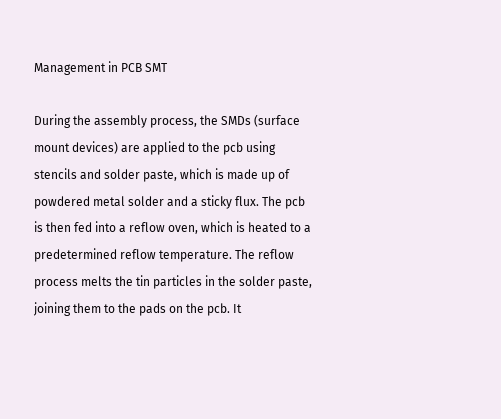Management in PCB SMT

During the assembly process, the SMDs (surface mount devices) are applied to the pcb using stencils and solder paste, which is made up of powdered metal solder and a sticky flux. The pcb is then fed into a reflow oven, which is heated to a predetermined reflow temperature. The reflow process melts the tin particles in the solder paste, joining them to the pads on the pcb. It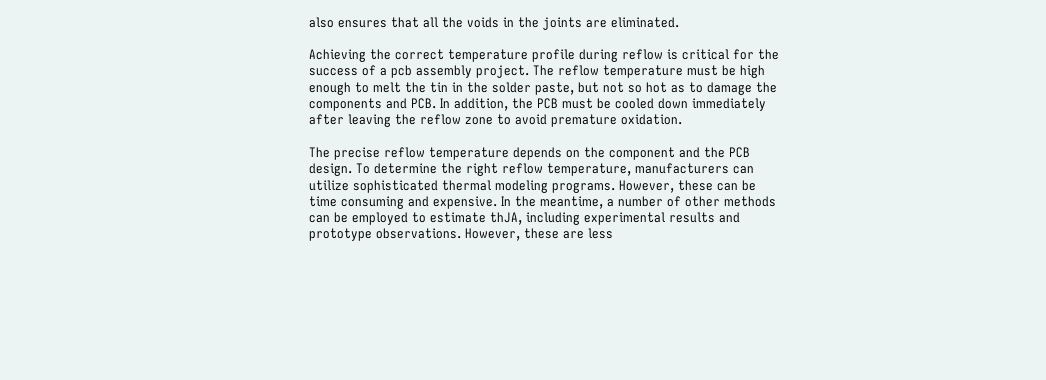also ensures that all the voids in the joints are eliminated.

Achieving the correct temperature profile during reflow is critical for the success of a pcb assembly project. The reflow temperature must be high enough to melt the tin in the solder paste, but not so hot as to damage the components and PCB. In addition, the PCB must be cooled down immediately after leaving the reflow zone to avoid premature oxidation.

The precise reflow temperature depends on the component and the PCB design. To determine the right reflow temperature, manufacturers can utilize sophisticated thermal modeling programs. However, these can be time consuming and expensive. In the meantime, a number of other methods can be employed to estimate thJA, including experimental results and prototype observations. However, these are less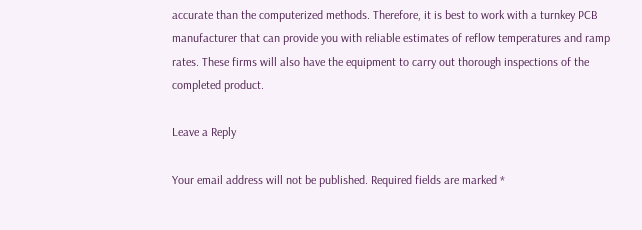accurate than the computerized methods. Therefore, it is best to work with a turnkey PCB manufacturer that can provide you with reliable estimates of reflow temperatures and ramp rates. These firms will also have the equipment to carry out thorough inspections of the completed product.

Leave a Reply

Your email address will not be published. Required fields are marked *